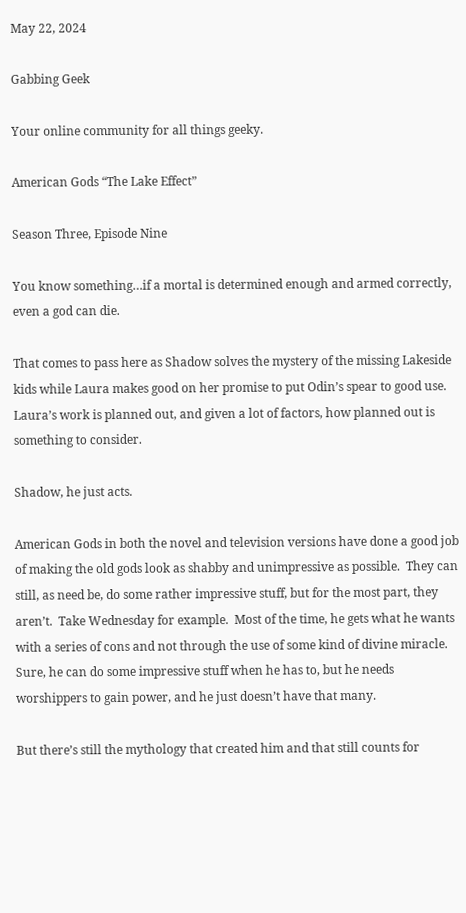May 22, 2024

Gabbing Geek

Your online community for all things geeky.

American Gods “The Lake Effect”

Season Three, Episode Nine

You know something…if a mortal is determined enough and armed correctly, even a god can die.

That comes to pass here as Shadow solves the mystery of the missing Lakeside kids while Laura makes good on her promise to put Odin’s spear to good use.  Laura’s work is planned out, and given a lot of factors, how planned out is something to consider.

Shadow, he just acts.

American Gods in both the novel and television versions have done a good job of making the old gods look as shabby and unimpressive as possible.  They can still, as need be, do some rather impressive stuff, but for the most part, they aren’t.  Take Wednesday for example.  Most of the time, he gets what he wants with a series of cons and not through the use of some kind of divine miracle.  Sure, he can do some impressive stuff when he has to, but he needs worshippers to gain power, and he just doesn’t have that many.

But there’s still the mythology that created him and that still counts for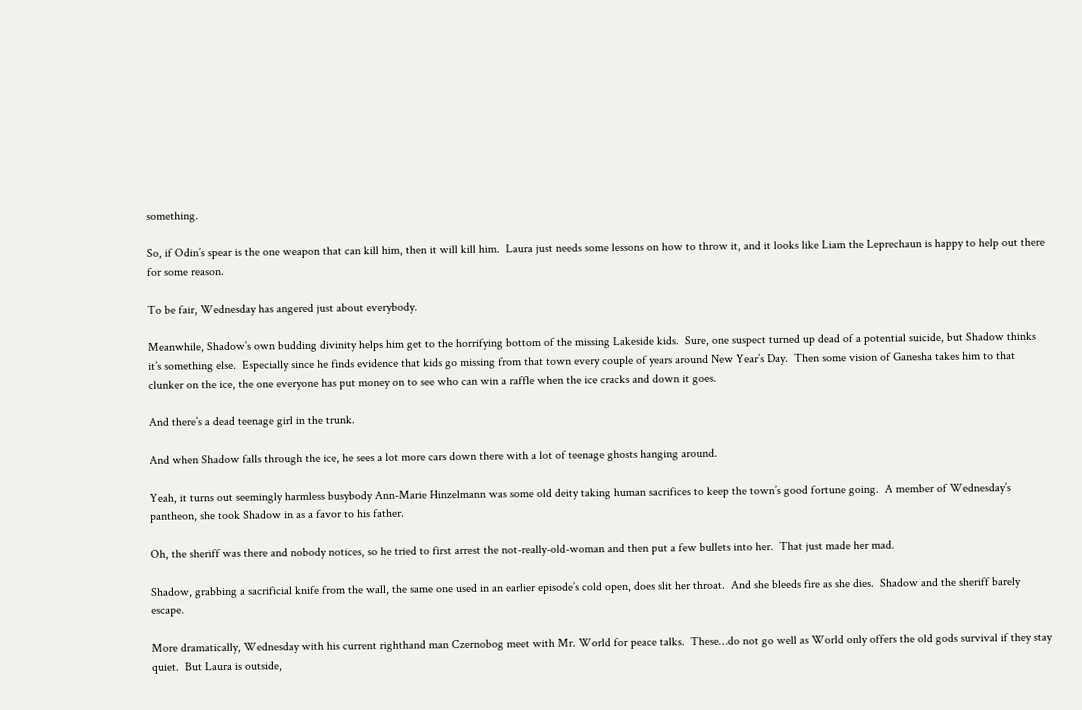something.

So, if Odin’s spear is the one weapon that can kill him, then it will kill him.  Laura just needs some lessons on how to throw it, and it looks like Liam the Leprechaun is happy to help out there for some reason.

To be fair, Wednesday has angered just about everybody.

Meanwhile, Shadow’s own budding divinity helps him get to the horrifying bottom of the missing Lakeside kids.  Sure, one suspect turned up dead of a potential suicide, but Shadow thinks it’s something else.  Especially since he finds evidence that kids go missing from that town every couple of years around New Year’s Day.  Then some vision of Ganesha takes him to that clunker on the ice, the one everyone has put money on to see who can win a raffle when the ice cracks and down it goes.

And there’s a dead teenage girl in the trunk.

And when Shadow falls through the ice, he sees a lot more cars down there with a lot of teenage ghosts hanging around.

Yeah, it turns out seemingly harmless busybody Ann-Marie Hinzelmann was some old deity taking human sacrifices to keep the town’s good fortune going.  A member of Wednesday’s pantheon, she took Shadow in as a favor to his father.

Oh, the sheriff was there and nobody notices, so he tried to first arrest the not-really-old-woman and then put a few bullets into her.  That just made her mad.

Shadow, grabbing a sacrificial knife from the wall, the same one used in an earlier episode’s cold open, does slit her throat.  And she bleeds fire as she dies.  Shadow and the sheriff barely escape.

More dramatically, Wednesday with his current righthand man Czernobog meet with Mr. World for peace talks.  These…do not go well as World only offers the old gods survival if they stay quiet.  But Laura is outside,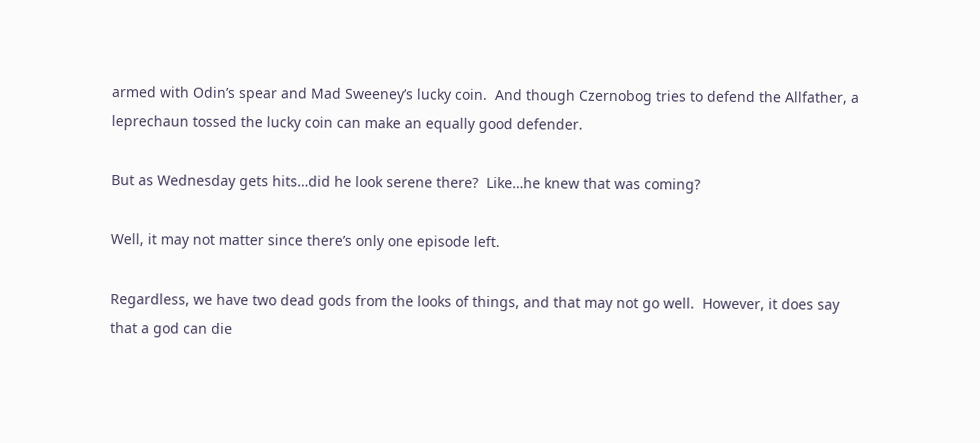armed with Odin’s spear and Mad Sweeney’s lucky coin.  And though Czernobog tries to defend the Allfather, a leprechaun tossed the lucky coin can make an equally good defender.

But as Wednesday gets hits…did he look serene there?  Like…he knew that was coming?

Well, it may not matter since there’s only one episode left.

Regardless, we have two dead gods from the looks of things, and that may not go well.  However, it does say that a god can die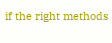if the right methods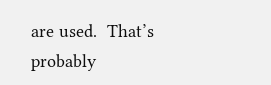are used.  That’s probably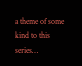a theme of some kind to this series…